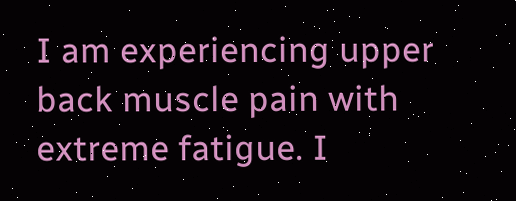I am experiencing upper back muscle pain with extreme fatigue. I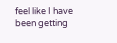feel like I have been getting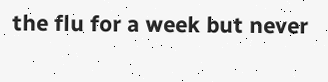the flu for a week but never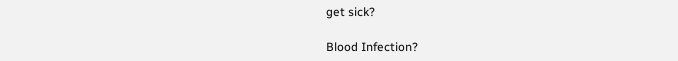get sick?

Blood Infection?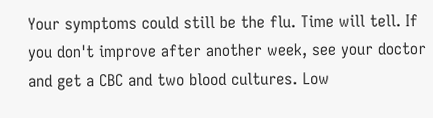Your symptoms could still be the flu. Time will tell. If you don't improve after another week, see your doctor and get a CBC and two blood cultures. Low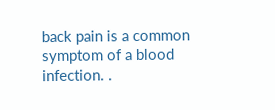back pain is a common symptom of a blood infection. .